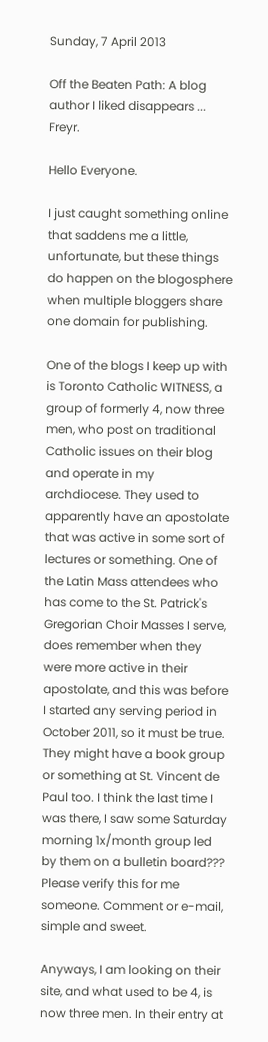Sunday, 7 April 2013

Off the Beaten Path: A blog author I liked disappears ... Freyr.

Hello Everyone.

I just caught something online that saddens me a little, unfortunate, but these things do happen on the blogosphere when multiple bloggers share one domain for publishing.

One of the blogs I keep up with is Toronto Catholic WITNESS, a group of formerly 4, now three men, who post on traditional Catholic issues on their blog and operate in my archdiocese. They used to apparently have an apostolate that was active in some sort of lectures or something. One of the Latin Mass attendees who has come to the St. Patrick's Gregorian Choir Masses I serve, does remember when they were more active in their apostolate, and this was before I started any serving period in October 2011, so it must be true. They might have a book group or something at St. Vincent de Paul too. I think the last time I was there, I saw some Saturday morning 1x/month group led by them on a bulletin board??? Please verify this for me someone. Comment or e-mail, simple and sweet.

Anyways, I am looking on their site, and what used to be 4, is now three men. In their entry at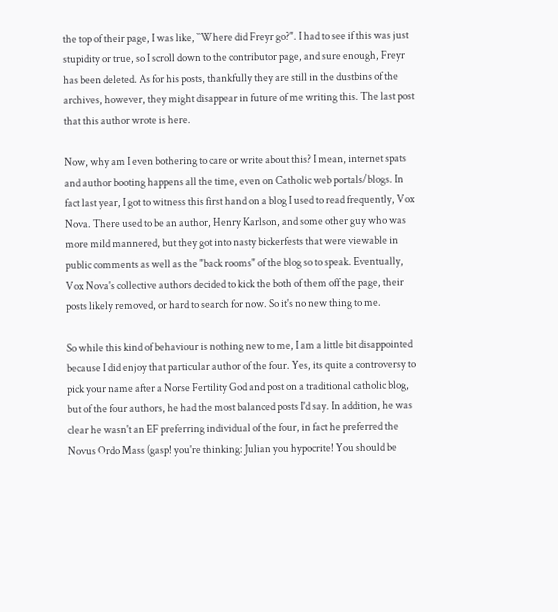the top of their page, I was like, ``Where did Freyr go?". I had to see if this was just stupidity or true, so I scroll down to the contributor page, and sure enough, Freyr has been deleted. As for his posts, thankfully they are still in the dustbins of the archives, however, they might disappear in future of me writing this. The last post that this author wrote is here.

Now, why am I even bothering to care or write about this? I mean, internet spats and author booting happens all the time, even on Catholic web portals/blogs. In fact last year, I got to witness this first hand on a blog I used to read frequently, Vox Nova. There used to be an author, Henry Karlson, and some other guy who was more mild mannered, but they got into nasty bickerfests that were viewable in public comments as well as the "back rooms" of the blog so to speak. Eventually, Vox Nova's collective authors decided to kick the both of them off the page, their posts likely removed, or hard to search for now. So it's no new thing to me.

So while this kind of behaviour is nothing new to me, I am a little bit disappointed because I did enjoy that particular author of the four. Yes, its quite a controversy to pick your name after a Norse Fertility God and post on a traditional catholic blog, but of the four authors, he had the most balanced posts I'd say. In addition, he was clear he wasn't an EF preferring individual of the four, in fact he preferred the Novus Ordo Mass (gasp! you're thinking: Julian you hypocrite! You should be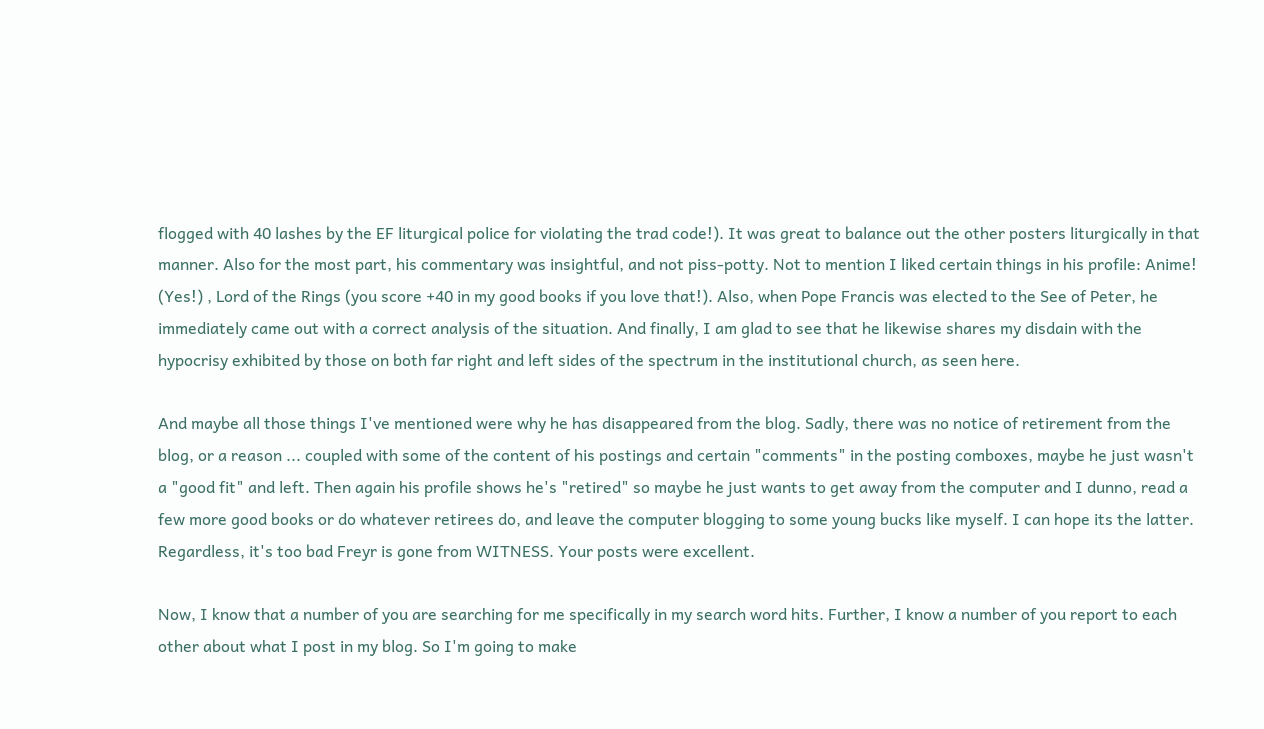flogged with 40 lashes by the EF liturgical police for violating the trad code!). It was great to balance out the other posters liturgically in that manner. Also for the most part, his commentary was insightful, and not piss-potty. Not to mention I liked certain things in his profile: Anime! (Yes!) , Lord of the Rings (you score +40 in my good books if you love that!). Also, when Pope Francis was elected to the See of Peter, he immediately came out with a correct analysis of the situation. And finally, I am glad to see that he likewise shares my disdain with the hypocrisy exhibited by those on both far right and left sides of the spectrum in the institutional church, as seen here.

And maybe all those things I've mentioned were why he has disappeared from the blog. Sadly, there was no notice of retirement from the blog, or a reason ... coupled with some of the content of his postings and certain "comments" in the posting comboxes, maybe he just wasn't a "good fit" and left. Then again his profile shows he's "retired" so maybe he just wants to get away from the computer and I dunno, read a few more good books or do whatever retirees do, and leave the computer blogging to some young bucks like myself. I can hope its the latter. Regardless, it's too bad Freyr is gone from WITNESS. Your posts were excellent.

Now, I know that a number of you are searching for me specifically in my search word hits. Further, I know a number of you report to each other about what I post in my blog. So I'm going to make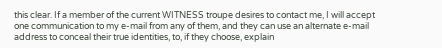this clear. If a member of the current WITNESS troupe desires to contact me, I will accept one communication to my e-mail from any of them, and they can use an alternate e-mail address to conceal their true identities, to, if they choose, explain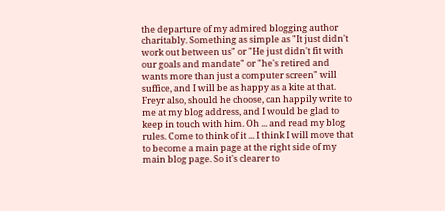the departure of my admired blogging author charitably. Something as simple as "It just didn't work out between us" or "He just didn't fit with our goals and mandate" or "he's retired and wants more than just a computer screen" will suffice, and I will be as happy as a kite at that. Freyr also, should he choose, can happily write to me at my blog address, and I would be glad to keep in touch with him. Oh ... and read my blog rules. Come to think of it ... I think I will move that to become a main page at the right side of my main blog page. So it's clearer to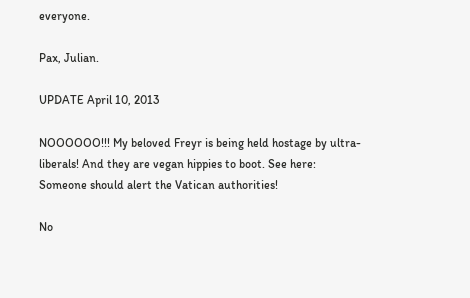everyone.

Pax, Julian.

UPDATE April 10, 2013

NOOOOOO!!! My beloved Freyr is being held hostage by ultra-liberals! And they are vegan hippies to boot. See here:
Someone should alert the Vatican authorities!

No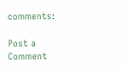comments:

Post a Comment